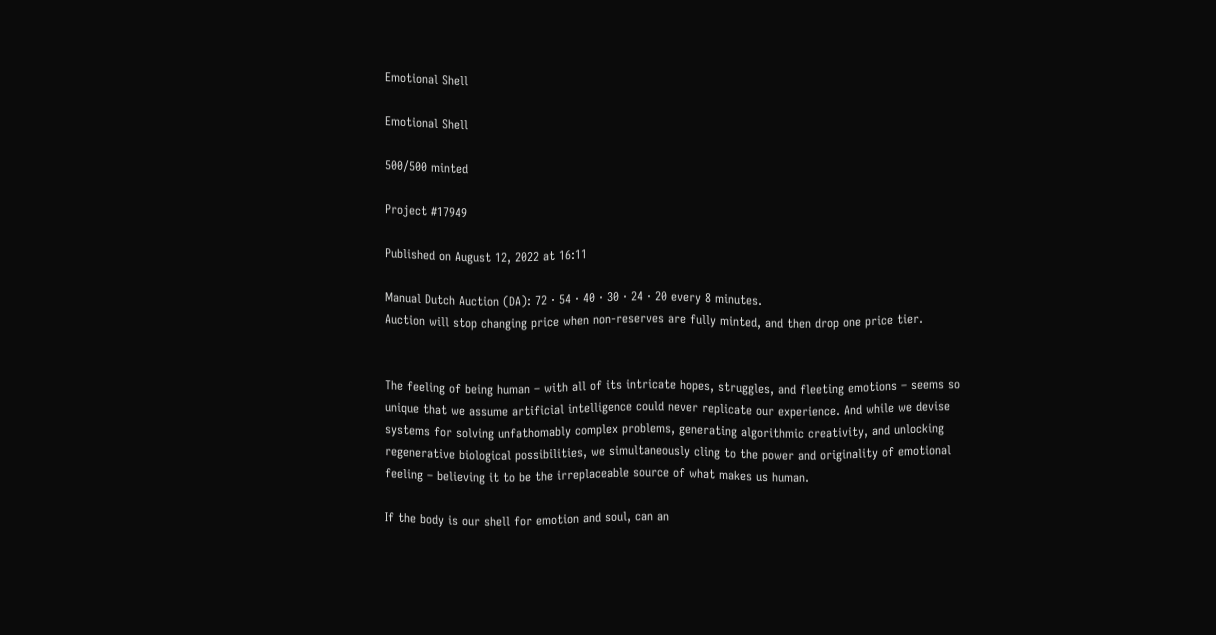Emotional Shell

Emotional Shell

500/500 minted

Project #17949

Published on August 12, 2022 at 16:11

Manual Dutch Auction (DA): 72 · 54 · 40 · 30 · 24 · 20 every 8 minutes.
Auction will stop changing price when non-reserves are fully minted, and then drop one price tier.


The feeling of being human – with all of its intricate hopes, struggles, and fleeting emotions – seems so unique that we assume artificial intelligence could never replicate our experience. And while we devise systems for solving unfathomably complex problems, generating algorithmic creativity, and unlocking regenerative biological possibilities, we simultaneously cling to the power and originality of emotional feeling – believing it to be the irreplaceable source of what makes us human.

If the body is our shell for emotion and soul, can an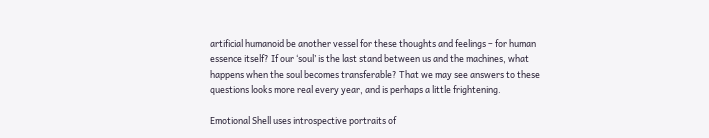artificial humanoid be another vessel for these thoughts and feelings – for human essence itself? If our ‘soul’ is the last stand between us and the machines, what happens when the soul becomes transferable? That we may see answers to these questions looks more real every year, and is perhaps a little frightening.

Emotional Shell uses introspective portraits of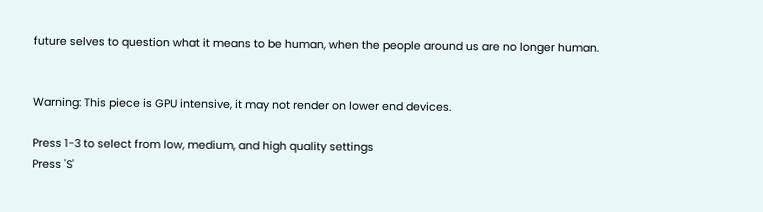future selves to question what it means to be human, when the people around us are no longer human.


Warning: This piece is GPU intensive, it may not render on lower end devices.

Press 1-3 to select from low, medium, and high quality settings
Press 'S'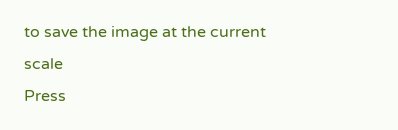to save the image at the current scale
Press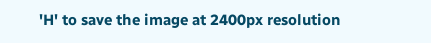'H' to save the image at 2400px resolution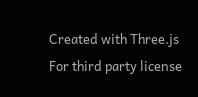Created with Three.js
For third party license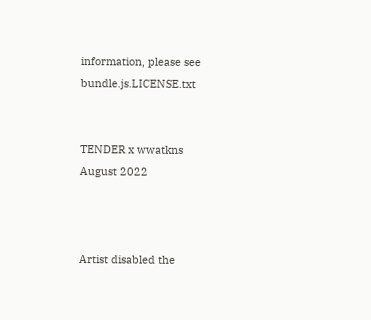information, please see bundle.js.LICENSE.txt


TENDER x wwatkns
August 2022



Artist disabled the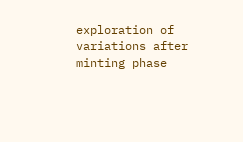exploration of variations after minting phase